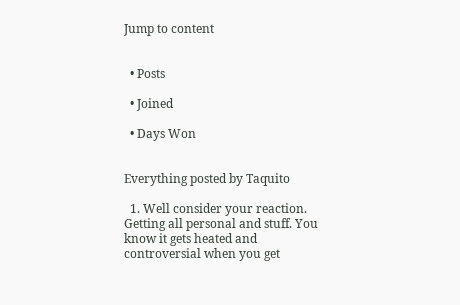Jump to content


  • Posts

  • Joined

  • Days Won


Everything posted by Taquito

  1. Well consider your reaction. Getting all personal and stuff. You know it gets heated and controversial when you get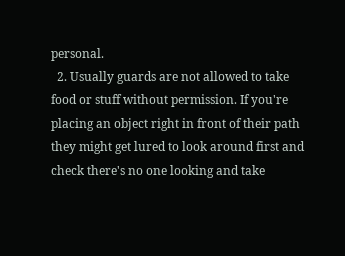personal.
  2. Usually guards are not allowed to take food or stuff without permission. If you're placing an object right in front of their path they might get lured to look around first and check there's no one looking and take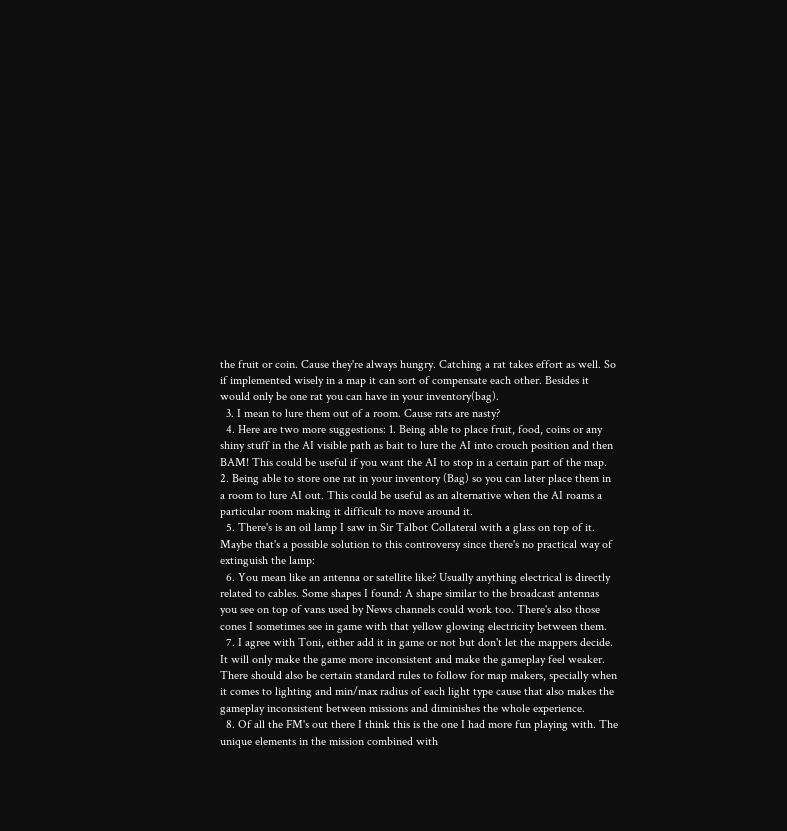the fruit or coin. Cause they're always hungry. Catching a rat takes effort as well. So if implemented wisely in a map it can sort of compensate each other. Besides it would only be one rat you can have in your inventory(bag).
  3. I mean to lure them out of a room. Cause rats are nasty?
  4. Here are two more suggestions: 1. Being able to place fruit, food, coins or any shiny stuff in the AI visible path as bait to lure the AI into crouch position and then BAM! This could be useful if you want the AI to stop in a certain part of the map. 2. Being able to store one rat in your inventory (Bag) so you can later place them in a room to lure AI out. This could be useful as an alternative when the AI roams a particular room making it difficult to move around it.
  5. There's is an oil lamp I saw in Sir Talbot Collateral with a glass on top of it. Maybe that's a possible solution to this controversy since there's no practical way of extinguish the lamp:
  6. You mean like an antenna or satellite like? Usually anything electrical is directly related to cables. Some shapes I found: A shape similar to the broadcast antennas you see on top of vans used by News channels could work too. There's also those cones I sometimes see in game with that yellow glowing electricity between them.
  7. I agree with Toni, either add it in game or not but don't let the mappers decide. It will only make the game more inconsistent and make the gameplay feel weaker. There should also be certain standard rules to follow for map makers, specially when it comes to lighting and min/max radius of each light type cause that also makes the gameplay inconsistent between missions and diminishes the whole experience.
  8. Of all the FM's out there I think this is the one I had more fun playing with. The unique elements in the mission combined with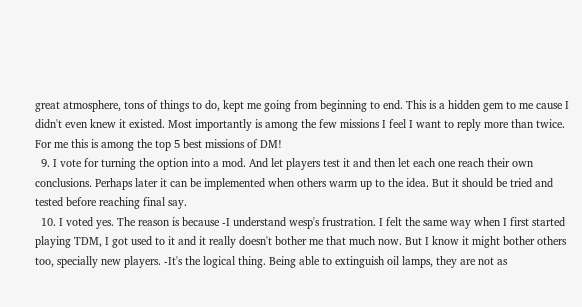great atmosphere, tons of things to do, kept me going from beginning to end. This is a hidden gem to me cause I didn't even knew it existed. Most importantly is among the few missions I feel I want to reply more than twice. For me this is among the top 5 best missions of DM!
  9. I vote for turning the option into a mod. And let players test it and then let each one reach their own conclusions. Perhaps later it can be implemented when others warm up to the idea. But it should be tried and tested before reaching final say.
  10. I voted yes. The reason is because -I understand wesp's frustration. I felt the same way when I first started playing TDM, I got used to it and it really doesn't bother me that much now. But I know it might bother others too, specially new players. -It's the logical thing. Being able to extinguish oil lamps, they are not as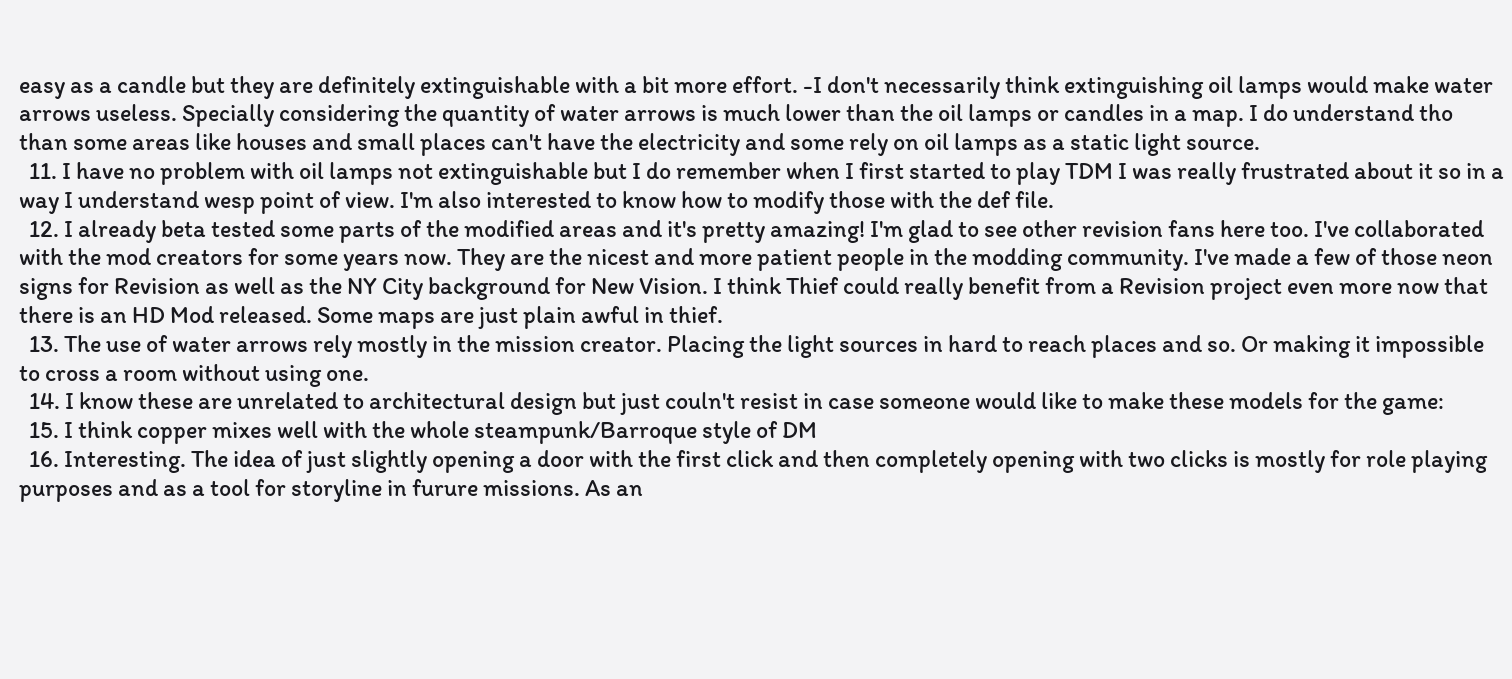easy as a candle but they are definitely extinguishable with a bit more effort. -I don't necessarily think extinguishing oil lamps would make water arrows useless. Specially considering the quantity of water arrows is much lower than the oil lamps or candles in a map. I do understand tho than some areas like houses and small places can't have the electricity and some rely on oil lamps as a static light source.
  11. I have no problem with oil lamps not extinguishable but I do remember when I first started to play TDM I was really frustrated about it so in a way I understand wesp point of view. I'm also interested to know how to modify those with the def file.
  12. I already beta tested some parts of the modified areas and it's pretty amazing! I'm glad to see other revision fans here too. I've collaborated with the mod creators for some years now. They are the nicest and more patient people in the modding community. I've made a few of those neon signs for Revision as well as the NY City background for New Vision. I think Thief could really benefit from a Revision project even more now that there is an HD Mod released. Some maps are just plain awful in thief.
  13. The use of water arrows rely mostly in the mission creator. Placing the light sources in hard to reach places and so. Or making it impossible to cross a room without using one.
  14. I know these are unrelated to architectural design but just couln't resist in case someone would like to make these models for the game:
  15. I think copper mixes well with the whole steampunk/Barroque style of DM
  16. Interesting. The idea of just slightly opening a door with the first click and then completely opening with two clicks is mostly for role playing purposes and as a tool for storyline in furure missions. As an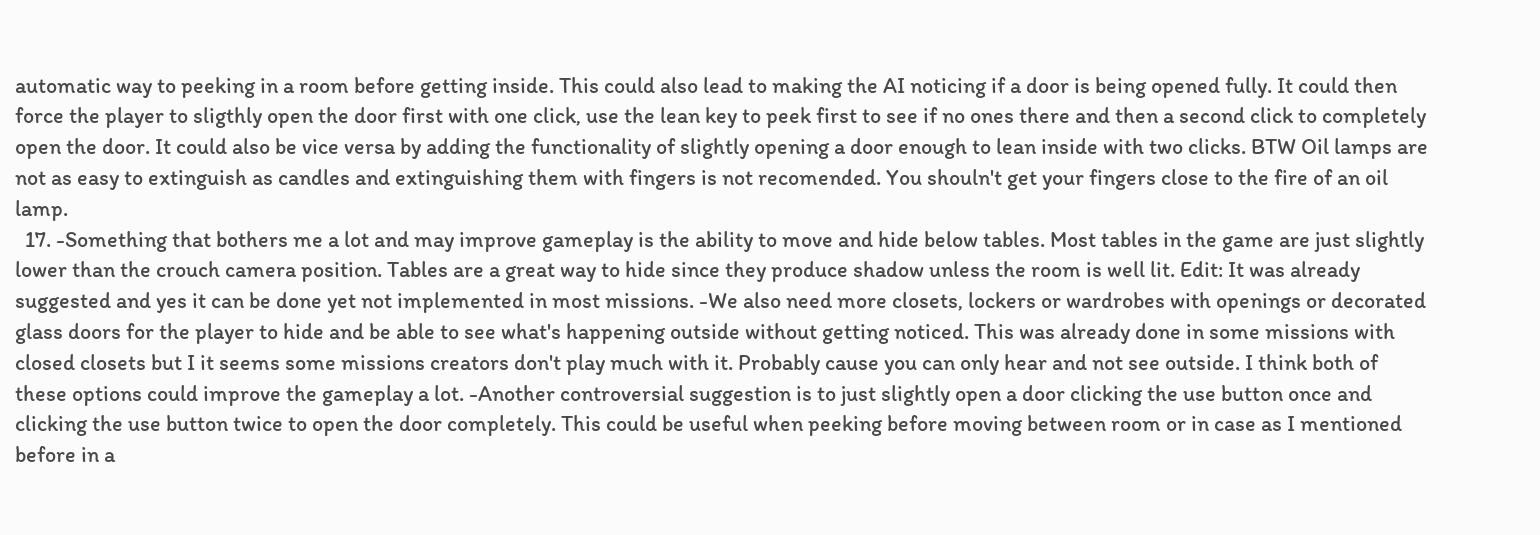automatic way to peeking in a room before getting inside. This could also lead to making the AI noticing if a door is being opened fully. It could then force the player to sligthly open the door first with one click, use the lean key to peek first to see if no ones there and then a second click to completely open the door. It could also be vice versa by adding the functionality of slightly opening a door enough to lean inside with two clicks. BTW Oil lamps are not as easy to extinguish as candles and extinguishing them with fingers is not recomended. You shouln't get your fingers close to the fire of an oil lamp.
  17. -Something that bothers me a lot and may improve gameplay is the ability to move and hide below tables. Most tables in the game are just slightly lower than the crouch camera position. Tables are a great way to hide since they produce shadow unless the room is well lit. Edit: It was already suggested and yes it can be done yet not implemented in most missions. -We also need more closets, lockers or wardrobes with openings or decorated glass doors for the player to hide and be able to see what's happening outside without getting noticed. This was already done in some missions with closed closets but I it seems some missions creators don't play much with it. Probably cause you can only hear and not see outside. I think both of these options could improve the gameplay a lot. -Another controversial suggestion is to just slightly open a door clicking the use button once and clicking the use button twice to open the door completely. This could be useful when peeking before moving between room or in case as I mentioned before in a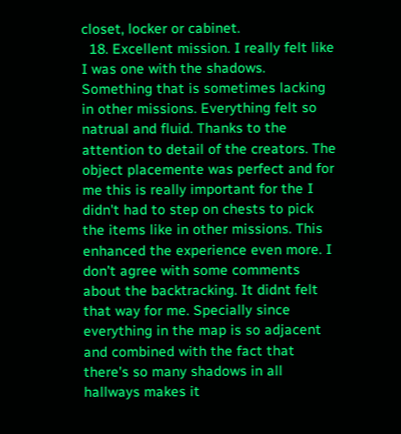closet, locker or cabinet.
  18. Excellent mission. I really felt like I was one with the shadows. Something that is sometimes lacking in other missions. Everything felt so natrual and fluid. Thanks to the attention to detail of the creators. The object placemente was perfect and for me this is really important for the I didn't had to step on chests to pick the items like in other missions. This enhanced the experience even more. I don't agree with some comments about the backtracking. It didnt felt that way for me. Specially since everything in the map is so adjacent and combined with the fact that there's so many shadows in all hallways makes it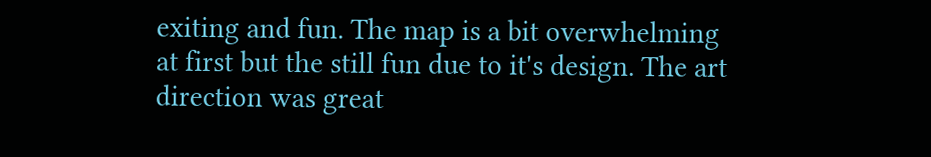exiting and fun. The map is a bit overwhelming at first but the still fun due to it's design. The art direction was great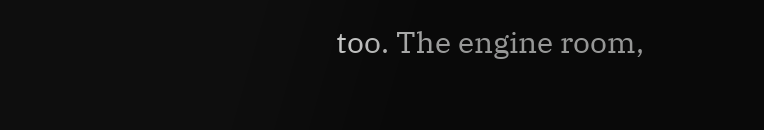too. The engine room,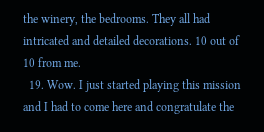the winery, the bedrooms. They all had intricated and detailed decorations. 10 out of 10 from me.
  19. Wow. I just started playing this mission and I had to come here and congratulate the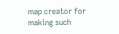map creator for making such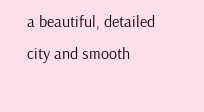a beautiful, detailed city and smooth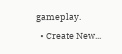gameplay.
  • Create New...